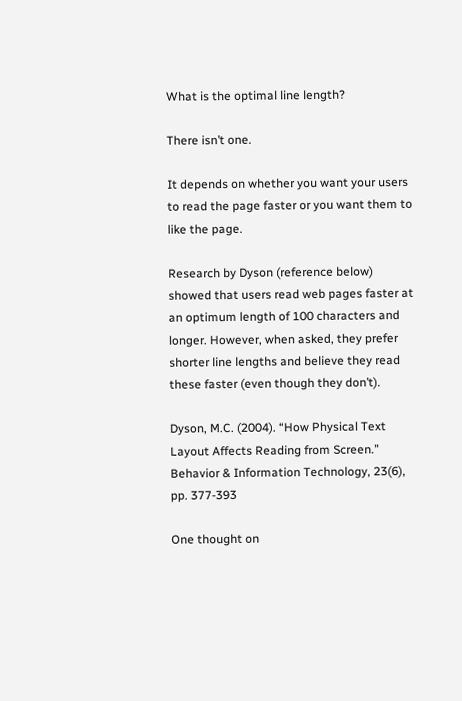What is the optimal line length?

There isn’t one.

It depends on whether you want your users to read the page faster or you want them to like the page.

Research by Dyson (reference below) showed that users read web pages faster at an optimum length of 100 characters and longer. However, when asked, they prefer shorter line lengths and believe they read these faster (even though they don’t).

Dyson, M.C. (2004). “How Physical Text Layout Affects Reading from Screen.” Behavior & Information Technology, 23(6), pp. 377-393

One thought on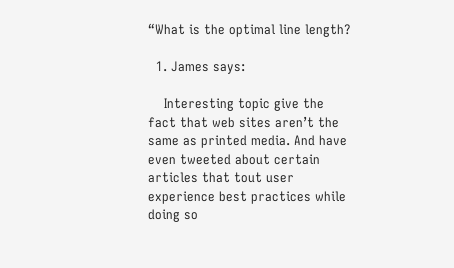“What is the optimal line length?

  1. James says:

    Interesting topic give the fact that web sites aren’t the same as printed media. And have even tweeted about certain articles that tout user experience best practices while doing so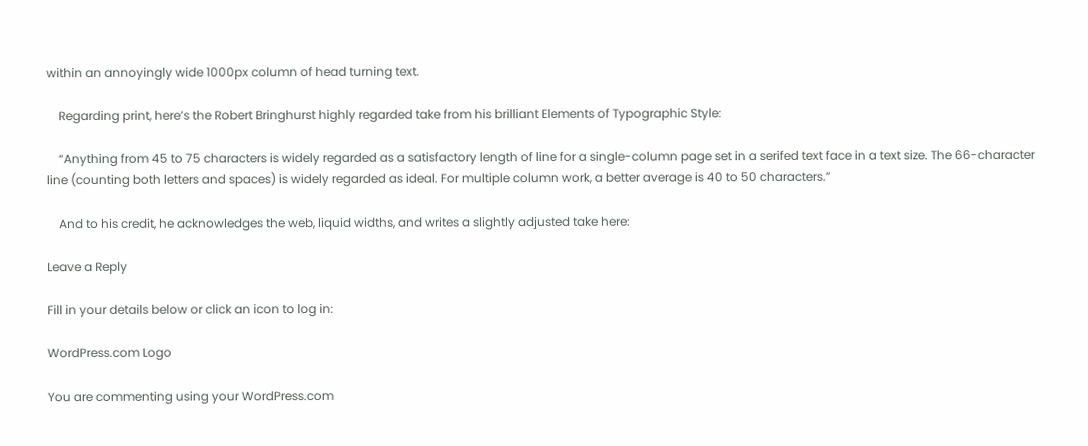within an annoyingly wide 1000px column of head turning text.

    Regarding print, here’s the Robert Bringhurst highly regarded take from his brilliant Elements of Typographic Style:

    “Anything from 45 to 75 characters is widely regarded as a satisfactory length of line for a single-column page set in a serifed text face in a text size. The 66-character line (counting both letters and spaces) is widely regarded as ideal. For multiple column work, a better average is 40 to 50 characters.”

    And to his credit, he acknowledges the web, liquid widths, and writes a slightly adjusted take here:

Leave a Reply

Fill in your details below or click an icon to log in:

WordPress.com Logo

You are commenting using your WordPress.com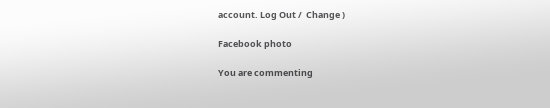account. Log Out /  Change )

Facebook photo

You are commenting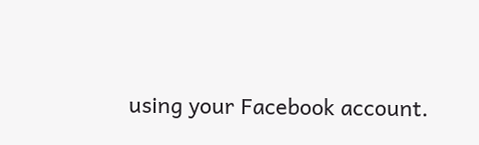using your Facebook account.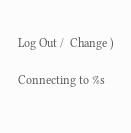Log Out /  Change )

Connecting to %s